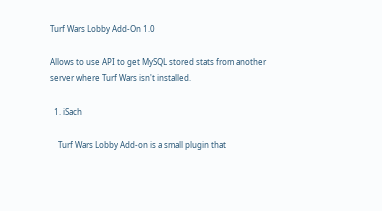Turf Wars Lobby Add-On 1.0

Allows to use API to get MySQL stored stats from another server where Turf Wars isn't installed.

  1. iSach

    Turf Wars Lobby Add-on is a small plugin that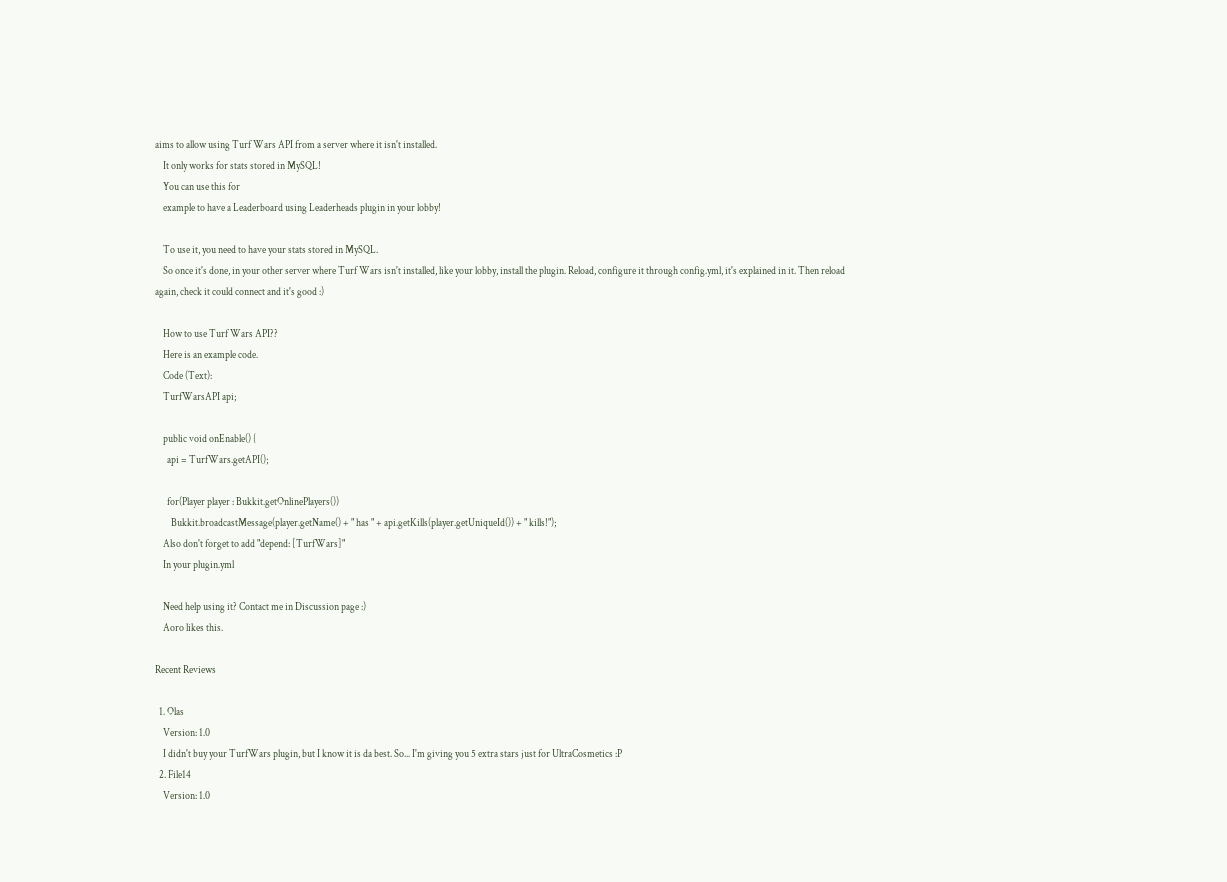aims to allow using Turf Wars API from a server where it isn't installed.
    It only works for stats stored in MySQL!
    You can use this for
    example to have a Leaderboard using Leaderheads plugin in your lobby!

    To use it, you need to have your stats stored in MySQL.
    So once it's done, in your other server where Turf Wars isn't installed, like your lobby, install the plugin. Reload, configure it through config.yml, it's explained in it. Then reload again, check it could connect and it's good :)

    How to use Turf Wars API??
    Here is an example code.
    Code (Text):
    TurfWarsAPI api;

    public void onEnable() {
      api = TurfWars.getAPI();

      for(Player player : Bukkit.getOnlinePlayers())
        Bukkit.broadcastMessage(player.getName() + " has " + api.getKills(player.getUniqueId()) + " kills!");
    Also don't forget to add "depend: [TurfWars]"
    In your plugin.yml

    Need help using it? Contact me in Discussion page :)
    Aoro likes this.

Recent Reviews

  1. Olas
    Version: 1.0
    I didn't buy your TurfWars plugin, but I know it is da best. So... I'm giving you 5 extra stars just for UltraCosmetics :P
  2. File14
    Version: 1.0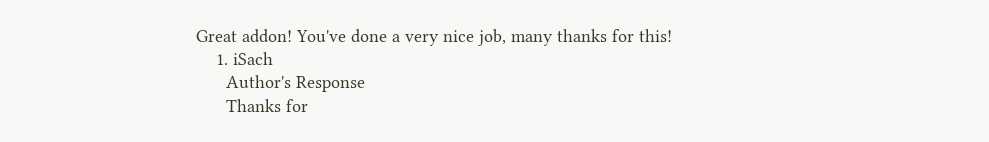Great addon! You've done a very nice job, many thanks for this!
    1. iSach
      Author's Response
      Thanks for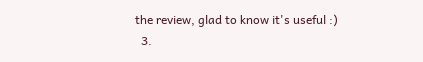the review, glad to know it's useful :)
  3.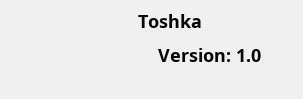Toshka
    Version: 1.0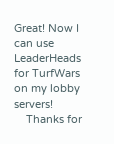Great! Now I can use LeaderHeads for TurfWars on my lobby servers!
    Thanks for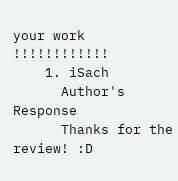your work !!!!!!!!!!!!
    1. iSach
      Author's Response
      Thanks for the review! :D